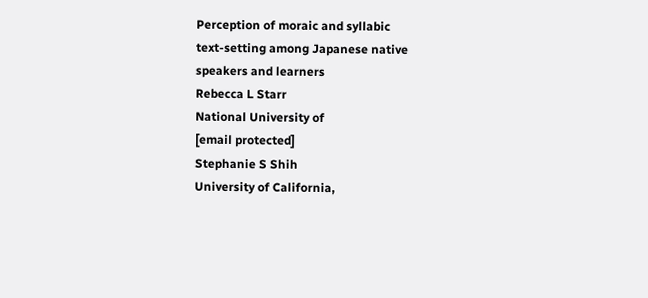Perception of moraic and syllabic
text-setting among Japanese native
speakers and learners
Rebecca L Starr
National University of
[email protected]
Stephanie S Shih
University of California,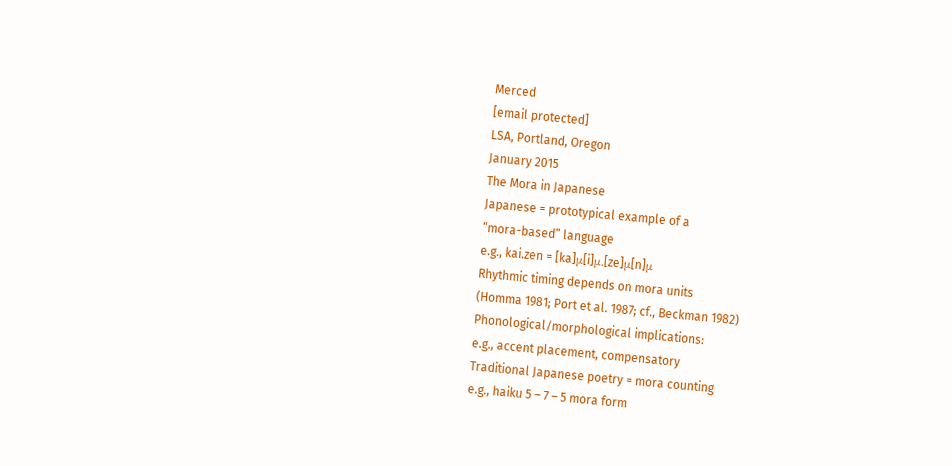Merced
[email protected]
LSA, Portland, Oregon
January 2015
The Mora in Japanese
Japanese = prototypical example of a
“mora-based” language
e.g., kai.zen = [ka]μ[i]μ.[ze]μ[n]μ
Rhythmic timing depends on mora units
(Homma 1981; Port et al. 1987; cf., Beckman 1982)
Phonological/morphological implications:
e.g., accent placement, compensatory
Traditional Japanese poetry = mora counting
e.g., haiku 5 – 7 – 5 mora form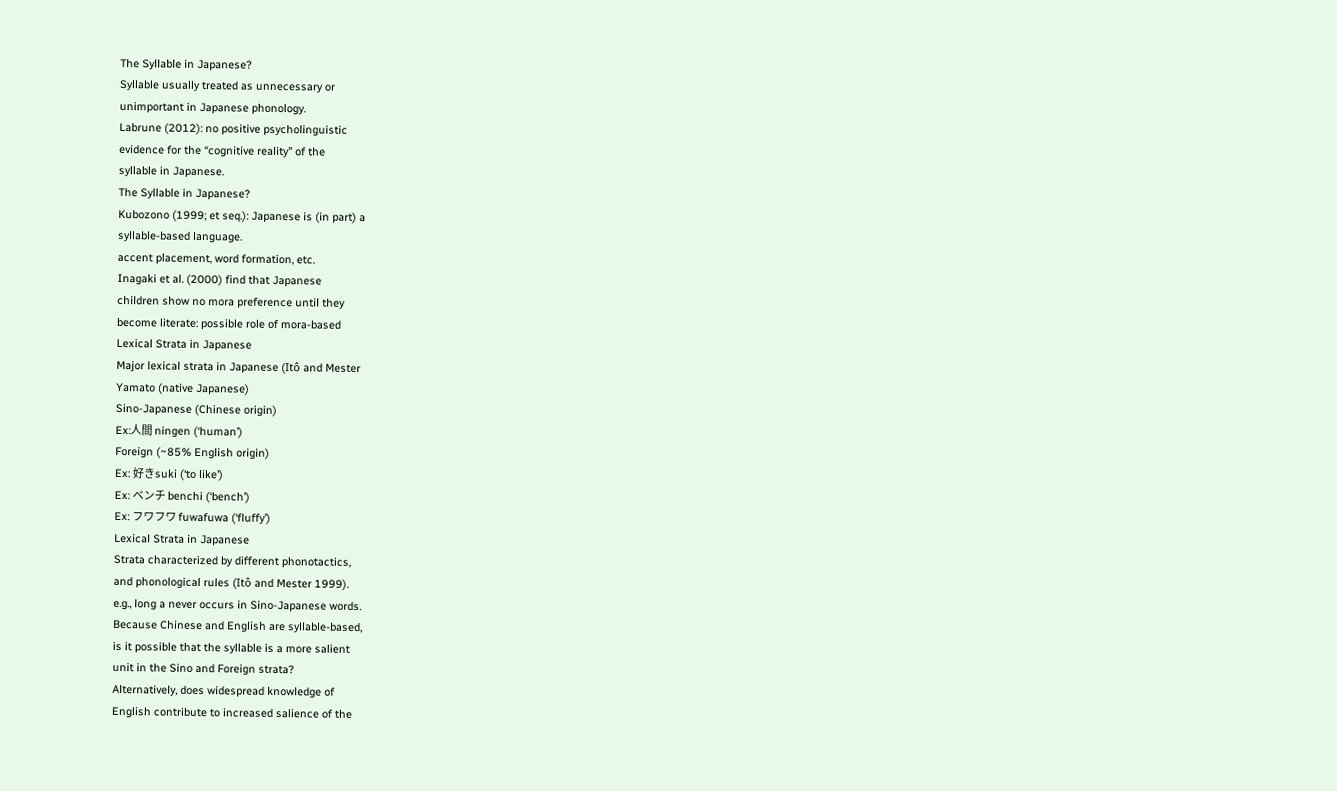The Syllable in Japanese?
Syllable usually treated as unnecessary or
unimportant in Japanese phonology.
Labrune (2012): no positive psycholinguistic
evidence for the “cognitive reality” of the
syllable in Japanese.
The Syllable in Japanese?
Kubozono (1999; et seq.): Japanese is (in part) a
syllable-based language.
accent placement, word formation, etc.
Inagaki et al. (2000) find that Japanese
children show no mora preference until they
become literate: possible role of mora-based
Lexical Strata in Japanese
Major lexical strata in Japanese (Itô and Mester
Yamato (native Japanese)
Sino-Japanese (Chinese origin)
Ex:人間 ningen (‘human’)
Foreign (~85% English origin)
Ex: 好きsuki (‘to like’)
Ex: ベンチ benchi (‘bench’)
Ex: フワフワ fuwafuwa (‘fluffy’)
Lexical Strata in Japanese
Strata characterized by different phonotactics,
and phonological rules (Itô and Mester 1999).
e.g., long a never occurs in Sino-Japanese words.
Because Chinese and English are syllable-based,
is it possible that the syllable is a more salient
unit in the Sino and Foreign strata?
Alternatively, does widespread knowledge of
English contribute to increased salience of the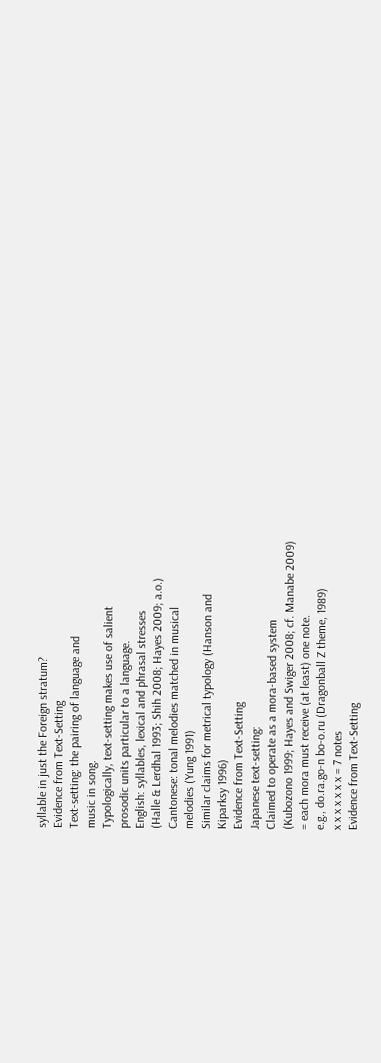syllable in just the Foreign stratum?
Evidence from Text-Setting
Text-setting: the pairing of language and
music in song.
Typologically, text-setting makes use of salient
prosodic units particular to a language.
English: syllables, lexical and phrasal stresses
(Halle & Lerdhal 1993; Shih 2008; Hayes 2009; a.o.)
Cantonese: tonal melodies matched in musical
melodies (Yung 1991)
Similar claims for metrical typology (Hanson and
Kiparksy 1996)
Evidence from Text-Setting
Japanese text-setting:
Claimed to operate as a mora-based system
(Kubozono 1999; Hayes and Swiger 2008; cf. Manabe 2009)
= each mora must receive (at least) one note.
e.g., do.ra.go-n bo-o.ru (Dragonball Z theme, 1989)
x x x x x x x = 7 notes
Evidence from Text-Setting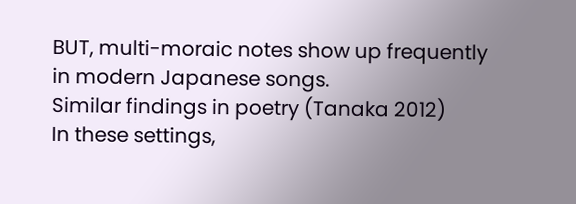BUT, multi-moraic notes show up frequently
in modern Japanese songs.
Similar findings in poetry (Tanaka 2012)
In these settings,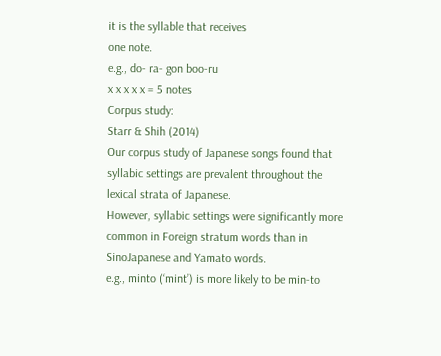it is the syllable that receives
one note.
e.g., do- ra- gon boo-ru
x x x x x = 5 notes
Corpus study:
Starr & Shih (2014)
Our corpus study of Japanese songs found that
syllabic settings are prevalent throughout the
lexical strata of Japanese.
However, syllabic settings were significantly more
common in Foreign stratum words than in SinoJapanese and Yamato words.
e.g., minto (‘mint’) is more likely to be min-to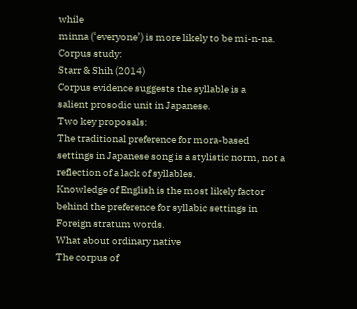while
minna (‘everyone’) is more likely to be mi-n-na.
Corpus study:
Starr & Shih (2014)
Corpus evidence suggests the syllable is a
salient prosodic unit in Japanese.
Two key proposals:
The traditional preference for mora-based
settings in Japanese song is a stylistic norm, not a
reflection of a lack of syllables.
Knowledge of English is the most likely factor
behind the preference for syllabic settings in
Foreign stratum words.
What about ordinary native
The corpus of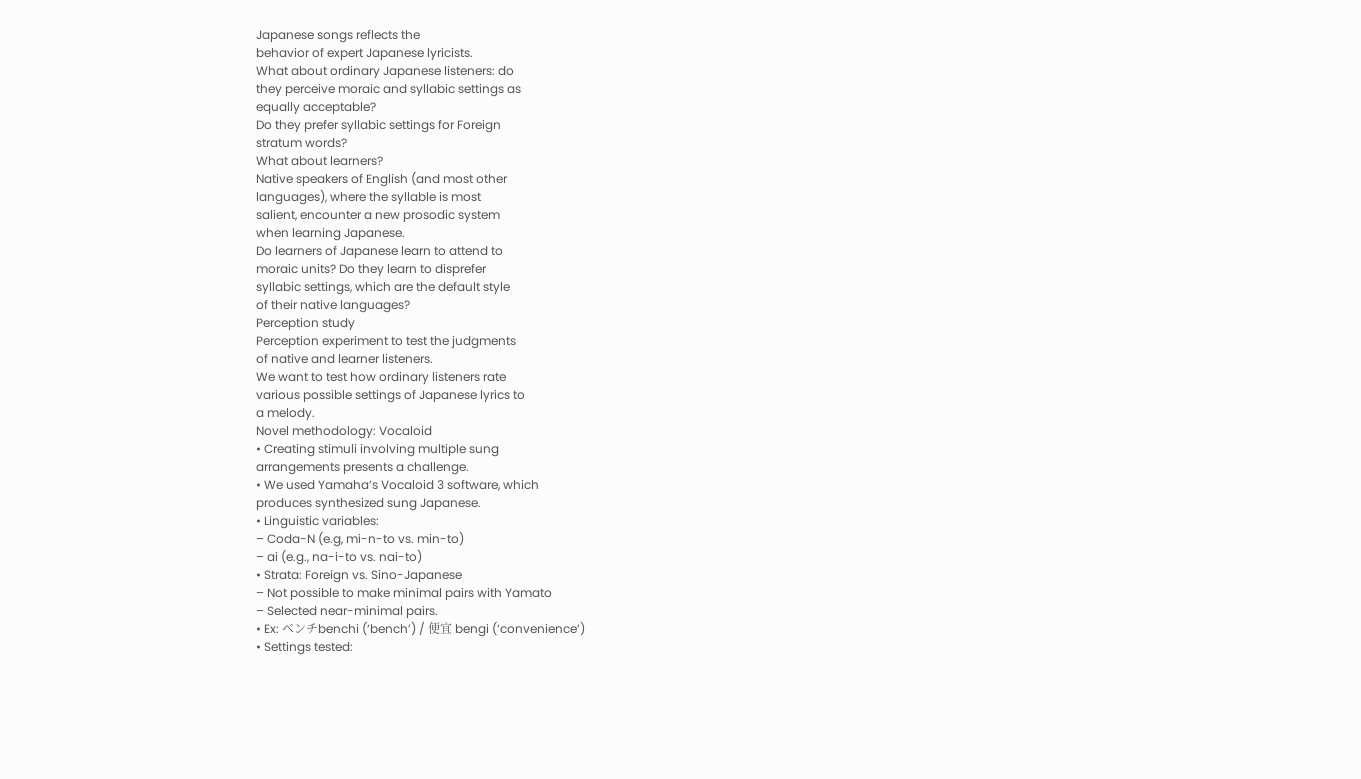Japanese songs reflects the
behavior of expert Japanese lyricists.
What about ordinary Japanese listeners: do
they perceive moraic and syllabic settings as
equally acceptable?
Do they prefer syllabic settings for Foreign
stratum words?
What about learners?
Native speakers of English (and most other
languages), where the syllable is most
salient, encounter a new prosodic system
when learning Japanese.
Do learners of Japanese learn to attend to
moraic units? Do they learn to disprefer
syllabic settings, which are the default style
of their native languages?
Perception study
Perception experiment to test the judgments
of native and learner listeners.
We want to test how ordinary listeners rate
various possible settings of Japanese lyrics to
a melody.
Novel methodology: Vocaloid
• Creating stimuli involving multiple sung
arrangements presents a challenge.
• We used Yamaha’s Vocaloid 3 software, which
produces synthesized sung Japanese.
• Linguistic variables:
– Coda-N (e.g, mi-n-to vs. min-to)
– ai (e.g., na-i-to vs. nai-to)
• Strata: Foreign vs. Sino-Japanese
– Not possible to make minimal pairs with Yamato
– Selected near-minimal pairs.
• Ex: ベンチbenchi (‘bench’) / 便宜 bengi (‘convenience’)
• Settings tested: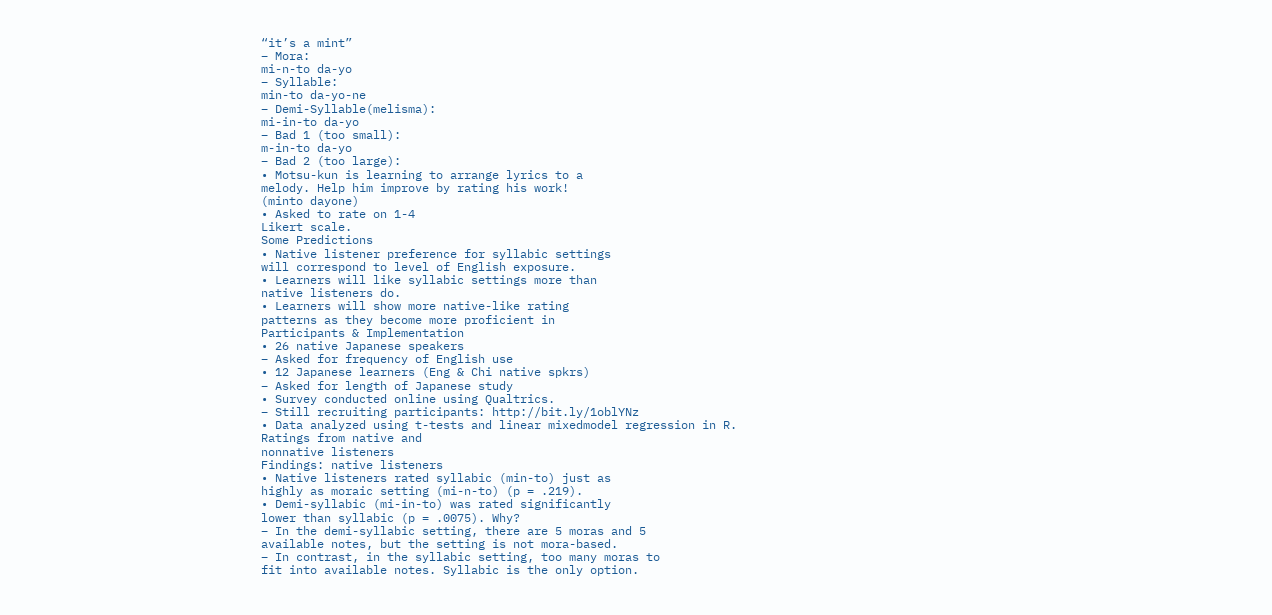“it’s a mint”
– Mora:
mi-n-to da-yo
– Syllable:
min-to da-yo-ne
– Demi-Syllable(melisma):
mi-in-to da-yo
– Bad 1 (too small):
m-in-to da-yo
– Bad 2 (too large):
• Motsu-kun is learning to arrange lyrics to a
melody. Help him improve by rating his work!
(minto dayone)
• Asked to rate on 1-4
Likert scale.
Some Predictions
• Native listener preference for syllabic settings
will correspond to level of English exposure.
• Learners will like syllabic settings more than
native listeners do.
• Learners will show more native-like rating
patterns as they become more proficient in
Participants & Implementation
• 26 native Japanese speakers
– Asked for frequency of English use
• 12 Japanese learners (Eng & Chi native spkrs)
– Asked for length of Japanese study
• Survey conducted online using Qualtrics.
– Still recruiting participants: http://bit.ly/1oblYNz
• Data analyzed using t-tests and linear mixedmodel regression in R.
Ratings from native and
nonnative listeners
Findings: native listeners
• Native listeners rated syllabic (min-to) just as
highly as moraic setting (mi-n-to) (p = .219).
• Demi-syllabic (mi-in-to) was rated significantly
lower than syllabic (p = .0075). Why?
– In the demi-syllabic setting, there are 5 moras and 5
available notes, but the setting is not mora-based.
– In contrast, in the syllabic setting, too many moras to
fit into available notes. Syllabic is the only option.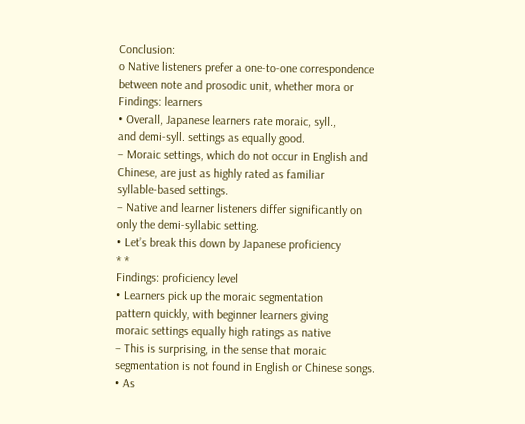Conclusion:
o Native listeners prefer a one-to-one correspondence
between note and prosodic unit, whether mora or
Findings: learners
• Overall, Japanese learners rate moraic, syll.,
and demi-syll. settings as equally good.
– Moraic settings, which do not occur in English and
Chinese, are just as highly rated as familiar
syllable-based settings.
– Native and learner listeners differ significantly on
only the demi-syllabic setting.
• Let’s break this down by Japanese proficiency
* *
Findings: proficiency level
• Learners pick up the moraic segmentation
pattern quickly, with beginner learners giving
moraic settings equally high ratings as native
– This is surprising, in the sense that moraic
segmentation is not found in English or Chinese songs.
• As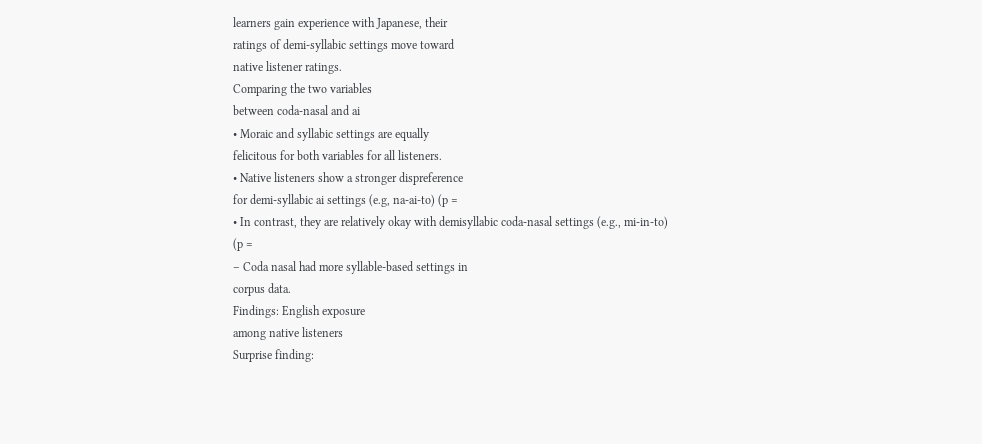learners gain experience with Japanese, their
ratings of demi-syllabic settings move toward
native listener ratings.
Comparing the two variables
between coda-nasal and ai
• Moraic and syllabic settings are equally
felicitous for both variables for all listeners.
• Native listeners show a stronger dispreference
for demi-syllabic ai settings (e.g, na-ai-to) (p =
• In contrast, they are relatively okay with demisyllabic coda-nasal settings (e.g., mi-in-to) (p =
– Coda nasal had more syllable-based settings in
corpus data.
Findings: English exposure
among native listeners
Surprise finding: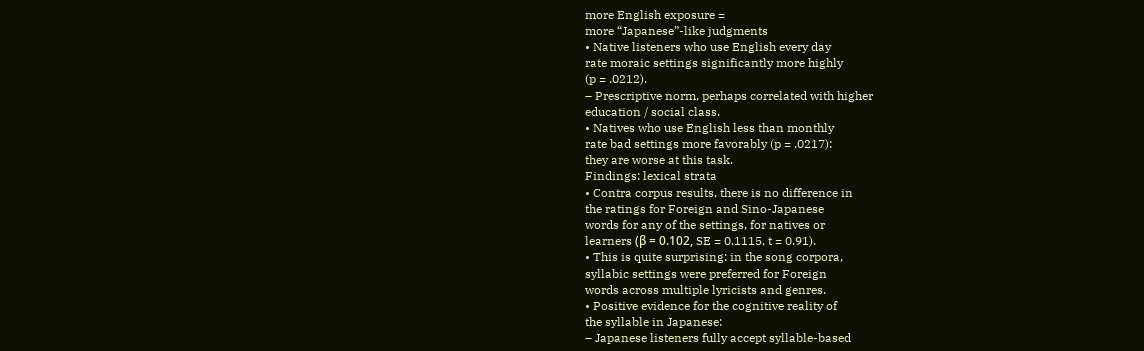more English exposure =
more “Japanese”-like judgments
• Native listeners who use English every day
rate moraic settings significantly more highly
(p = .0212).
– Prescriptive norm, perhaps correlated with higher
education / social class.
• Natives who use English less than monthly
rate bad settings more favorably (p = .0217):
they are worse at this task.
Findings: lexical strata
• Contra corpus results, there is no difference in
the ratings for Foreign and Sino-Japanese
words for any of the settings, for natives or
learners (β = 0.102, SE = 0.1115, t = 0.91).
• This is quite surprising: in the song corpora,
syllabic settings were preferred for Foreign
words across multiple lyricists and genres.
• Positive evidence for the cognitive reality of
the syllable in Japanese:
– Japanese listeners fully accept syllable-based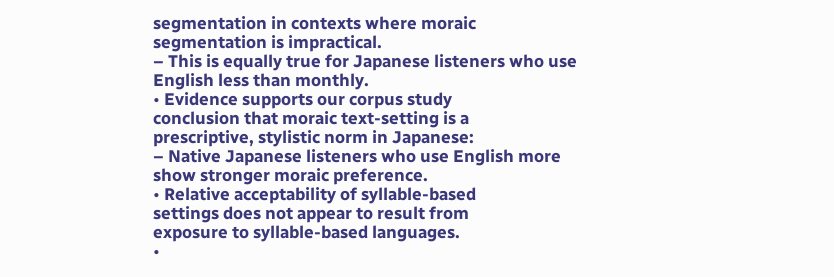segmentation in contexts where moraic
segmentation is impractical.
– This is equally true for Japanese listeners who use
English less than monthly.
• Evidence supports our corpus study
conclusion that moraic text-setting is a
prescriptive, stylistic norm in Japanese:
– Native Japanese listeners who use English more
show stronger moraic preference.
• Relative acceptability of syllable-based
settings does not appear to result from
exposure to syllable-based languages.
•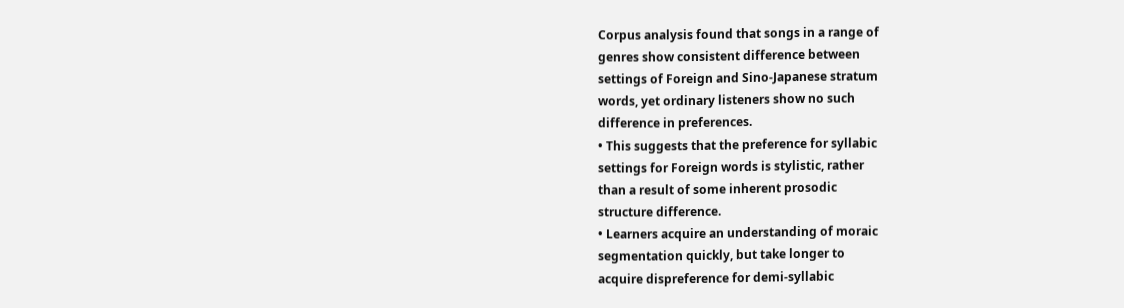Corpus analysis found that songs in a range of
genres show consistent difference between
settings of Foreign and Sino-Japanese stratum
words, yet ordinary listeners show no such
difference in preferences.
• This suggests that the preference for syllabic
settings for Foreign words is stylistic, rather
than a result of some inherent prosodic
structure difference.
• Learners acquire an understanding of moraic
segmentation quickly, but take longer to
acquire dispreference for demi-syllabic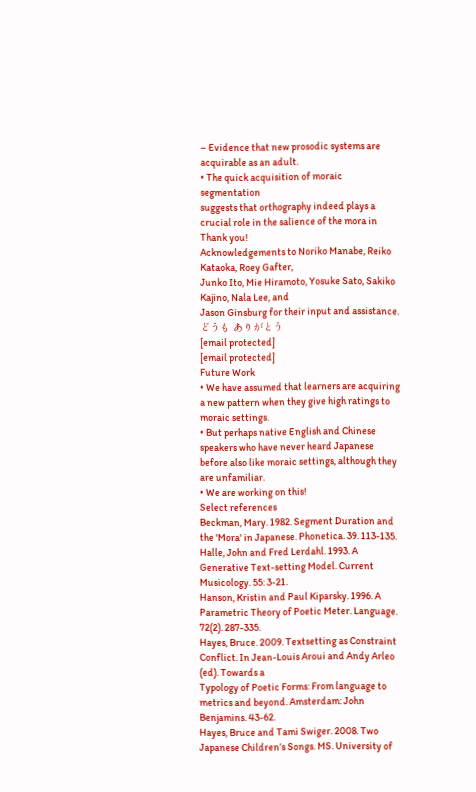– Evidence that new prosodic systems are
acquirable as an adult.
• The quick acquisition of moraic segmentation
suggests that orthography indeed plays a
crucial role in the salience of the mora in
Thank you!
Acknowledgements to Noriko Manabe, Reiko Kataoka, Roey Gafter,
Junko Ito, Mie Hiramoto, Yosuke Sato, Sakiko Kajino, Nala Lee, and
Jason Ginsburg for their input and assistance.
どうも ありがとう
[email protected]
[email protected]
Future Work
• We have assumed that learners are acquiring
a new pattern when they give high ratings to
moraic settings.
• But perhaps native English and Chinese
speakers who have never heard Japanese
before also like moraic settings, although they
are unfamiliar.
• We are working on this!
Select references
Beckman, Mary. 1982. Segment Duration and the 'Mora' in Japanese. Phonetica. 39. 113-135.
Halle, John and Fred Lerdahl. 1993. A Generative Text-setting Model. Current Musicology. 55: 3-21.
Hanson, Kristin and Paul Kiparsky. 1996. A Parametric Theory of Poetic Meter. Language. 72(2). 287-335.
Hayes, Bruce. 2009. Textsetting as Constraint Conflict. In Jean-Louis Aroui and Andy Arleo (ed). Towards a
Typology of Poetic Forms: From language to metrics and beyond. Amsterdam: John Benjamins. 43-62.
Hayes, Bruce and Tami Swiger. 2008. Two Japanese Children’s Songs. MS. University of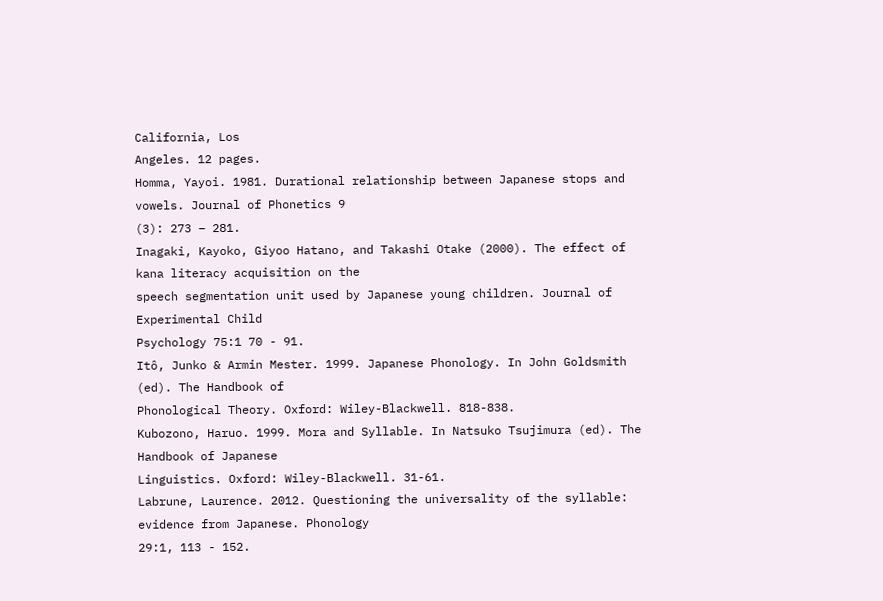California, Los
Angeles. 12 pages.
Homma, Yayoi. 1981. Durational relationship between Japanese stops and vowels. Journal of Phonetics 9
(3): 273 – 281.
Inagaki, Kayoko, Giyoo Hatano, and Takashi Otake (2000). The effect of kana literacy acquisition on the
speech segmentation unit used by Japanese young children. Journal of Experimental Child
Psychology 75:1 70 - 91.
Itô, Junko & Armin Mester. 1999. Japanese Phonology. In John Goldsmith (ed). The Handbook of
Phonological Theory. Oxford: Wiley-Blackwell. 818-838.
Kubozono, Haruo. 1999. Mora and Syllable. In Natsuko Tsujimura (ed). The Handbook of Japanese
Linguistics. Oxford: Wiley-Blackwell. 31-61.
Labrune, Laurence. 2012. Questioning the universality of the syllable: evidence from Japanese. Phonology
29:1, 113 - 152.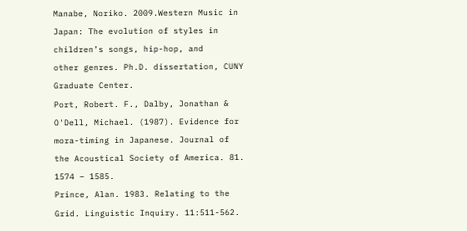Manabe, Noriko. 2009.Western Music in Japan: The evolution of styles in children’s songs, hip-hop, and
other genres. Ph.D. dissertation, CUNY Graduate Center.
Port, Robert. F., Dalby, Jonathan & O'Dell, Michael. (1987). Evidence for mora-timing in Japanese. Journal of
the Acoustical Society of America. 81. 1574 – 1585.
Prince, Alan. 1983. Relating to the Grid. Linguistic Inquiry. 11:511-562.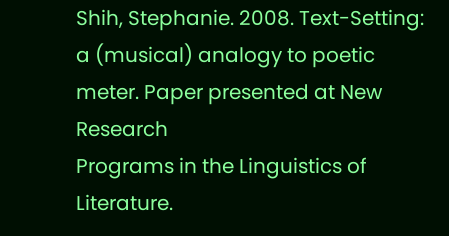Shih, Stephanie. 2008. Text-Setting: a (musical) analogy to poetic meter. Paper presented at New Research
Programs in the Linguistics of Literature.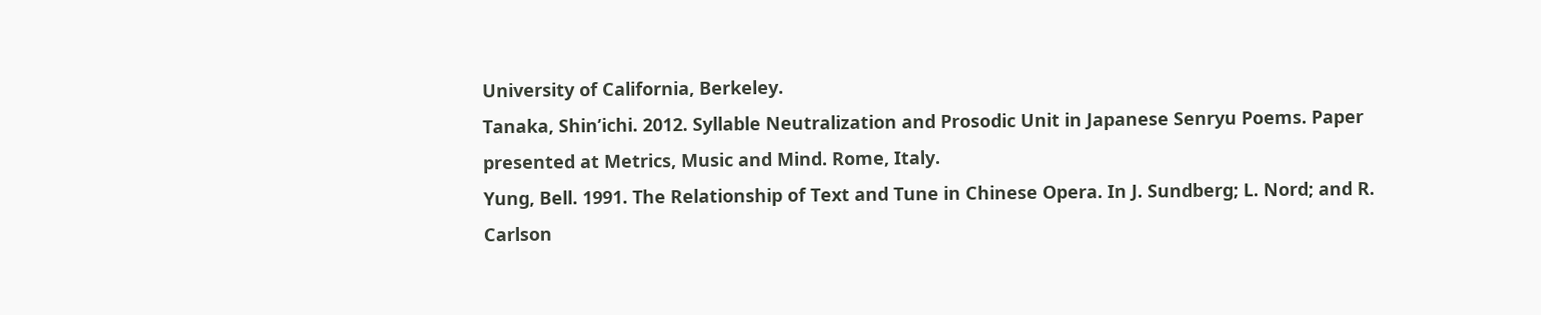University of California, Berkeley.
Tanaka, Shin’ichi. 2012. Syllable Neutralization and Prosodic Unit in Japanese Senryu Poems. Paper
presented at Metrics, Music and Mind. Rome, Italy.
Yung, Bell. 1991. The Relationship of Text and Tune in Chinese Opera. In J. Sundberg; L. Nord; and R.
Carlson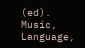(ed). Music, Language,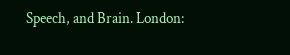Speech, and Brain. London: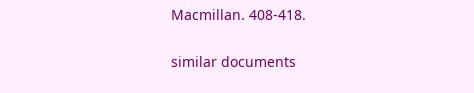Macmillan. 408-418.

similar documents